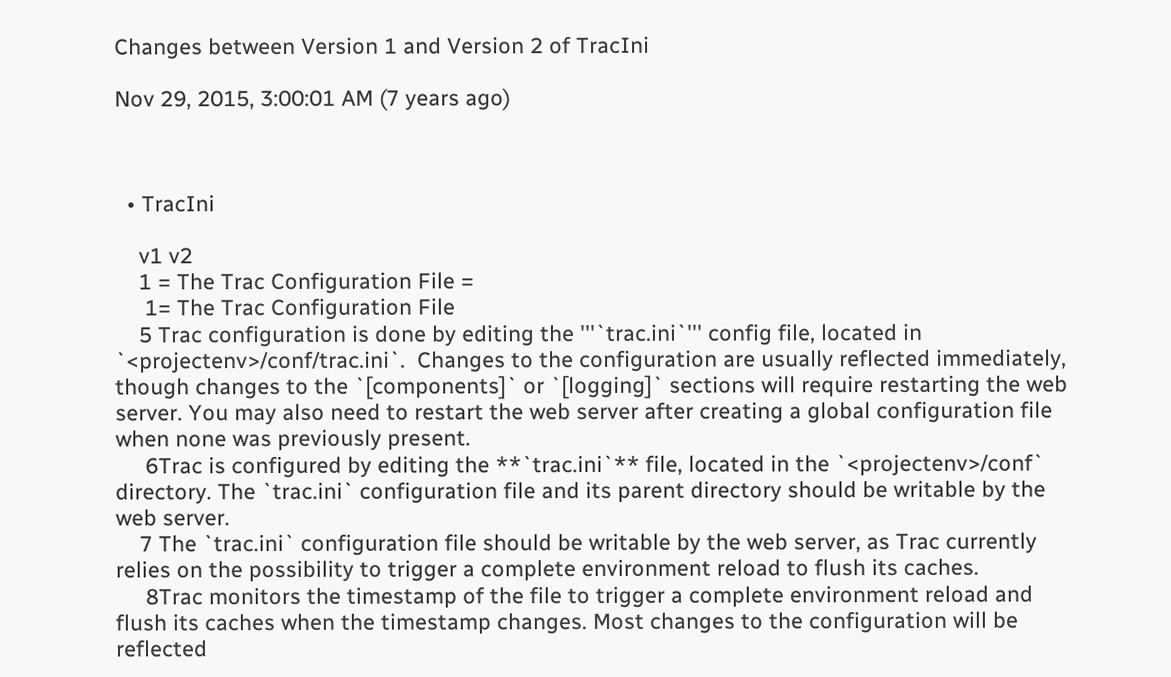Changes between Version 1 and Version 2 of TracIni

Nov 29, 2015, 3:00:01 AM (7 years ago)



  • TracIni

    v1 v2
    1 = The Trac Configuration File =
     1= The Trac Configuration File
    5 Trac configuration is done by editing the '''`trac.ini`''' config file, located in `<projectenv>/conf/trac.ini`.  Changes to the configuration are usually reflected immediately, though changes to the `[components]` or `[logging]` sections will require restarting the web server. You may also need to restart the web server after creating a global configuration file when none was previously present.
     6Trac is configured by editing the **`trac.ini`** file, located in the `<projectenv>/conf` directory. The `trac.ini` configuration file and its parent directory should be writable by the web server.
    7 The `trac.ini` configuration file should be writable by the web server, as Trac currently relies on the possibility to trigger a complete environment reload to flush its caches.
     8Trac monitors the timestamp of the file to trigger a complete environment reload and flush its caches when the timestamp changes. Most changes to the configuration will be reflected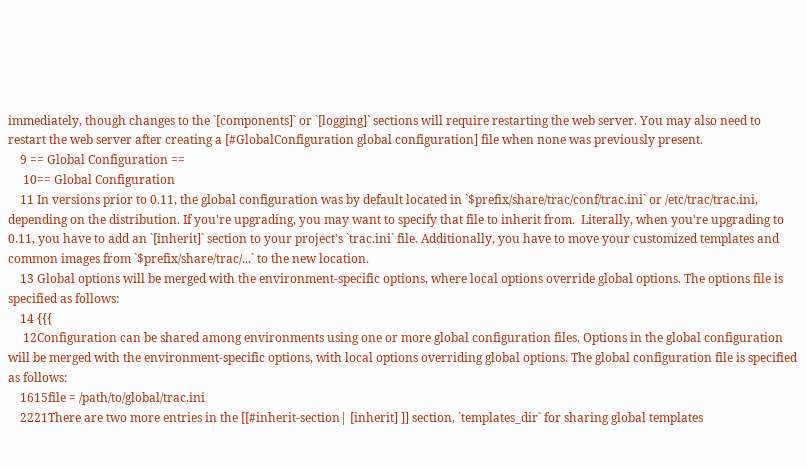immediately, though changes to the `[components]` or `[logging]` sections will require restarting the web server. You may also need to restart the web server after creating a [#GlobalConfiguration global configuration] file when none was previously present.
    9 == Global Configuration ==
     10== Global Configuration
    11 In versions prior to 0.11, the global configuration was by default located in `$prefix/share/trac/conf/trac.ini` or /etc/trac/trac.ini, depending on the distribution. If you're upgrading, you may want to specify that file to inherit from.  Literally, when you're upgrading to 0.11, you have to add an `[inherit]` section to your project's `trac.ini` file. Additionally, you have to move your customized templates and common images from `$prefix/share/trac/...` to the new location.
    13 Global options will be merged with the environment-specific options, where local options override global options. The options file is specified as follows:
    14 {{{
     12Configuration can be shared among environments using one or more global configuration files. Options in the global configuration will be merged with the environment-specific options, with local options overriding global options. The global configuration file is specified as follows:
    1615file = /path/to/global/trac.ini
    2221There are two more entries in the [[#inherit-section| [inherit] ]] section, `templates_dir` for sharing global templates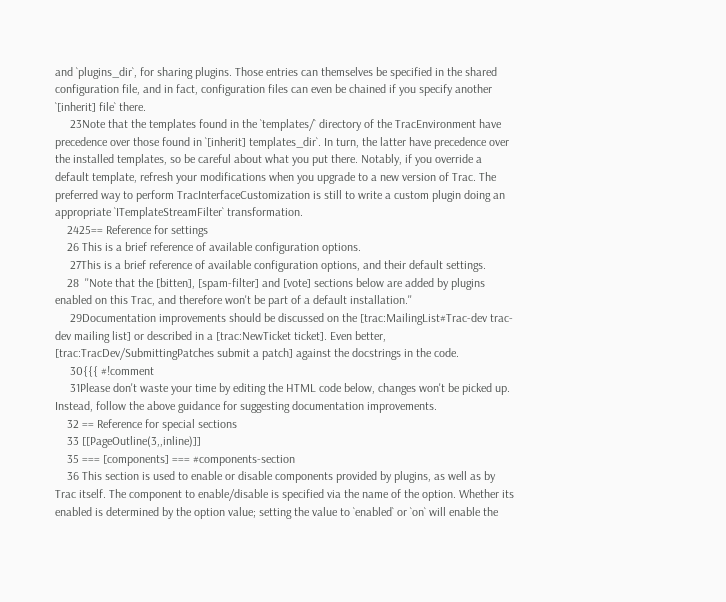and `plugins_dir`, for sharing plugins. Those entries can themselves be specified in the shared configuration file, and in fact, configuration files can even be chained if you specify another `[inherit] file` there.
     23Note that the templates found in the `templates/` directory of the TracEnvironment have precedence over those found in `[inherit] templates_dir`. In turn, the latter have precedence over the installed templates, so be careful about what you put there. Notably, if you override a default template, refresh your modifications when you upgrade to a new version of Trac. The preferred way to perform TracInterfaceCustomization is still to write a custom plugin doing an appropriate `ITemplateStreamFilter` transformation.
    2425== Reference for settings
    26 This is a brief reference of available configuration options.
     27This is a brief reference of available configuration options, and their default settings.
    28  ''Note that the [bitten], [spam-filter] and [vote] sections below are added by plugins enabled on this Trac, and therefore won't be part of a default installation.''
     29Documentation improvements should be discussed on the [trac:MailingList#Trac-dev trac-dev mailing list] or described in a [trac:NewTicket ticket]. Even better, [trac:TracDev/SubmittingPatches submit a patch] against the docstrings in the code.
     30{{{ #!comment
     31Please don't waste your time by editing the HTML code below, changes won't be picked up. Instead, follow the above guidance for suggesting documentation improvements.
    32 == Reference for special sections
    33 [[PageOutline(3,,inline)]]
    35 === [components] === #components-section
    36 This section is used to enable or disable components provided by plugins, as well as by Trac itself. The component to enable/disable is specified via the name of the option. Whether its enabled is determined by the option value; setting the value to `enabled` or `on` will enable the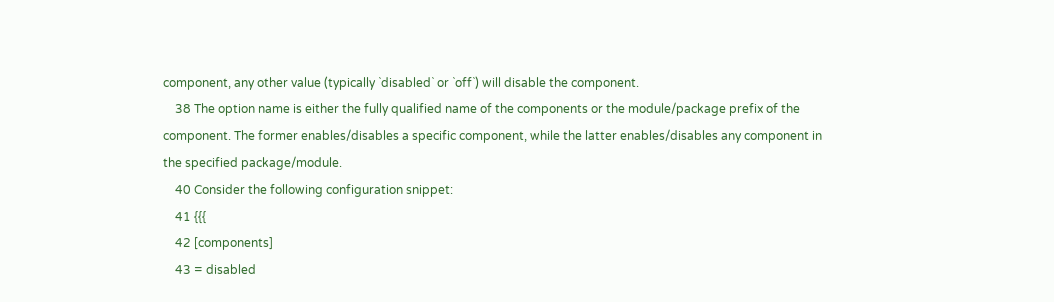component, any other value (typically `disabled` or `off`) will disable the component.
    38 The option name is either the fully qualified name of the components or the module/package prefix of the component. The former enables/disables a specific component, while the latter enables/disables any component in the specified package/module.
    40 Consider the following configuration snippet:
    41 {{{
    42 [components]
    43 = disabled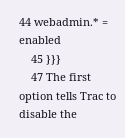44 webadmin.* = enabled
    45 }}}
    47 The first option tells Trac to disable the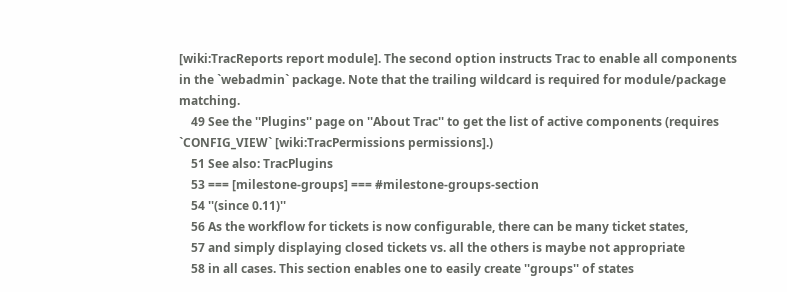[wiki:TracReports report module]. The second option instructs Trac to enable all components in the `webadmin` package. Note that the trailing wildcard is required for module/package matching.
    49 See the ''Plugins'' page on ''About Trac'' to get the list of active components (requires `CONFIG_VIEW` [wiki:TracPermissions permissions].)
    51 See also: TracPlugins
    53 === [milestone-groups] === #milestone-groups-section
    54 ''(since 0.11)''
    56 As the workflow for tickets is now configurable, there can be many ticket states,
    57 and simply displaying closed tickets vs. all the others is maybe not appropriate
    58 in all cases. This section enables one to easily create ''groups'' of states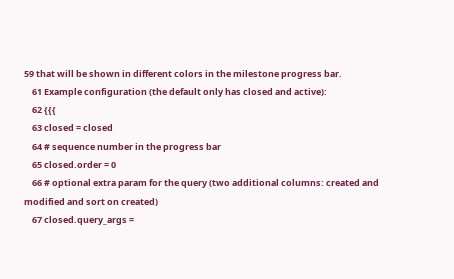59 that will be shown in different colors in the milestone progress bar.
    61 Example configuration (the default only has closed and active):
    62 {{{
    63 closed = closed
    64 # sequence number in the progress bar
    65 closed.order = 0
    66 # optional extra param for the query (two additional columns: created and modified and sort on created)
    67 closed.query_args =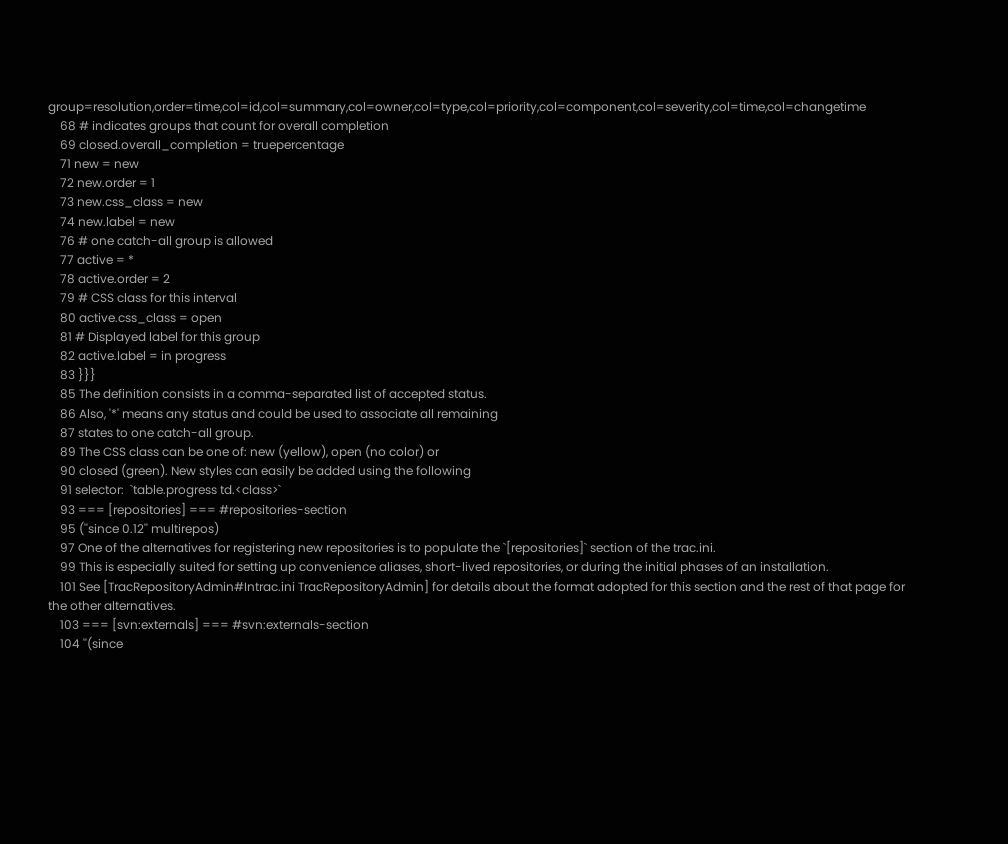group=resolution,order=time,col=id,col=summary,col=owner,col=type,col=priority,col=component,col=severity,col=time,col=changetime
    68 # indicates groups that count for overall completion
    69 closed.overall_completion = truepercentage
    71 new = new
    72 new.order = 1
    73 new.css_class = new
    74 new.label = new
    76 # one catch-all group is allowed
    77 active = *
    78 active.order = 2
    79 # CSS class for this interval
    80 active.css_class = open
    81 # Displayed label for this group
    82 active.label = in progress
    83 }}}
    85 The definition consists in a comma-separated list of accepted status.
    86 Also, '*' means any status and could be used to associate all remaining
    87 states to one catch-all group.
    89 The CSS class can be one of: new (yellow), open (no color) or
    90 closed (green). New styles can easily be added using the following
    91 selector:  `table.progress td.<class>`
    93 === [repositories] === #repositories-section
    95 (''since 0.12'' multirepos)
    97 One of the alternatives for registering new repositories is to populate the `[repositories]` section of the trac.ini.
    99 This is especially suited for setting up convenience aliases, short-lived repositories, or during the initial phases of an installation.
    101 See [TracRepositoryAdmin#Intrac.ini TracRepositoryAdmin] for details about the format adopted for this section and the rest of that page for the other alternatives.
    103 === [svn:externals] === #svn:externals-section
    104 ''(since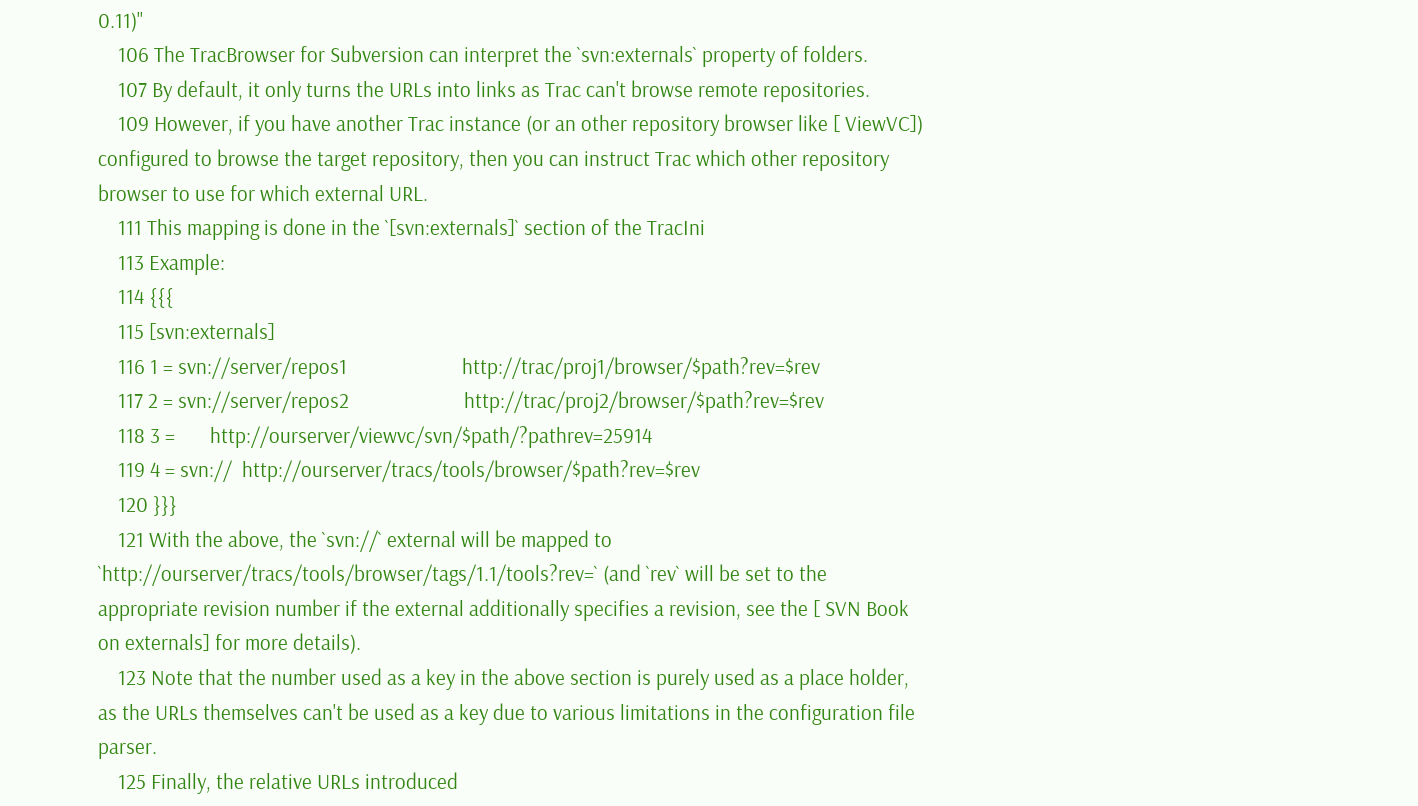0.11)''
    106 The TracBrowser for Subversion can interpret the `svn:externals` property of folders.
    107 By default, it only turns the URLs into links as Trac can't browse remote repositories.
    109 However, if you have another Trac instance (or an other repository browser like [ ViewVC]) configured to browse the target repository, then you can instruct Trac which other repository browser to use for which external URL.
    111 This mapping is done in the `[svn:externals]` section of the TracIni
    113 Example:
    114 {{{
    115 [svn:externals]
    116 1 = svn://server/repos1                       http://trac/proj1/browser/$path?rev=$rev
    117 2 = svn://server/repos2                       http://trac/proj2/browser/$path?rev=$rev
    118 3 =       http://ourserver/viewvc/svn/$path/?pathrev=25914
    119 4 = svn://  http://ourserver/tracs/tools/browser/$path?rev=$rev
    120 }}}
    121 With the above, the `svn://` external will be mapped to `http://ourserver/tracs/tools/browser/tags/1.1/tools?rev=` (and `rev` will be set to the appropriate revision number if the external additionally specifies a revision, see the [ SVN Book on externals] for more details).
    123 Note that the number used as a key in the above section is purely used as a place holder, as the URLs themselves can't be used as a key due to various limitations in the configuration file parser.
    125 Finally, the relative URLs introduced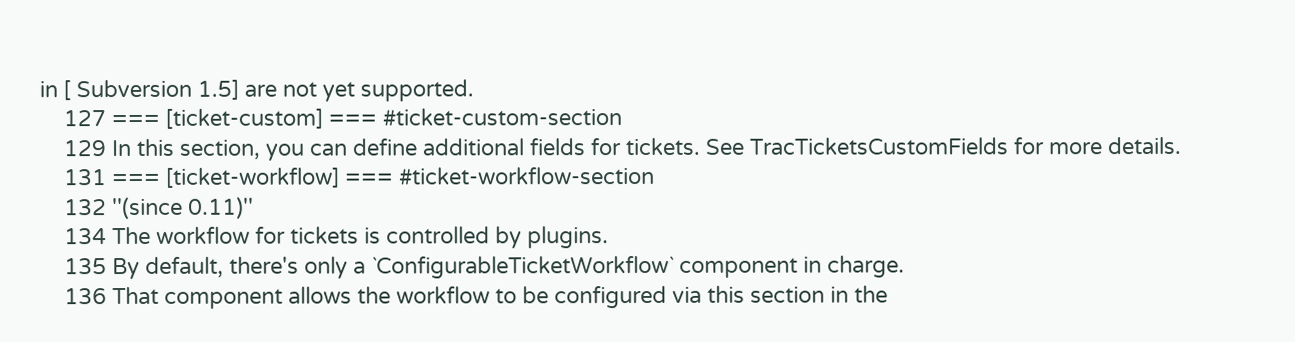in [ Subversion 1.5] are not yet supported.
    127 === [ticket-custom] === #ticket-custom-section
    129 In this section, you can define additional fields for tickets. See TracTicketsCustomFields for more details.
    131 === [ticket-workflow] === #ticket-workflow-section
    132 ''(since 0.11)''
    134 The workflow for tickets is controlled by plugins.
    135 By default, there's only a `ConfigurableTicketWorkflow` component in charge.
    136 That component allows the workflow to be configured via this section in the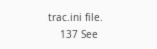trac.ini file.
    137 See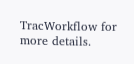TracWorkflow for more details.